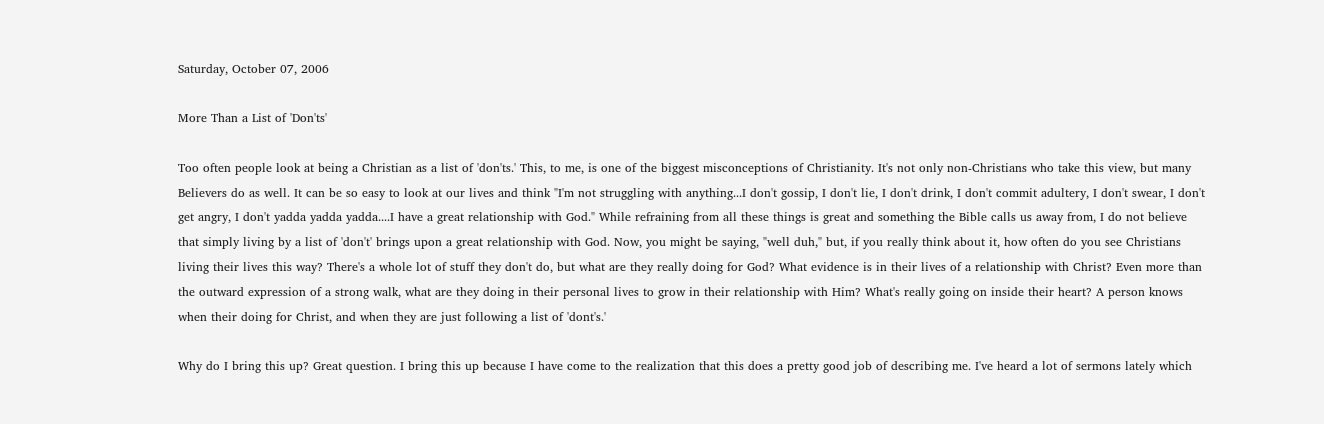Saturday, October 07, 2006

More Than a List of 'Don'ts'

Too often people look at being a Christian as a list of 'don'ts.' This, to me, is one of the biggest misconceptions of Christianity. It's not only non-Christians who take this view, but many Believers do as well. It can be so easy to look at our lives and think "I'm not struggling with anything...I don't gossip, I don't lie, I don't drink, I don't commit adultery, I don't swear, I don't get angry, I don't yadda yadda yadda....I have a great relationship with God." While refraining from all these things is great and something the Bible calls us away from, I do not believe that simply living by a list of 'don't' brings upon a great relationship with God. Now, you might be saying, "well duh," but, if you really think about it, how often do you see Christians living their lives this way? There's a whole lot of stuff they don't do, but what are they really doing for God? What evidence is in their lives of a relationship with Christ? Even more than the outward expression of a strong walk, what are they doing in their personal lives to grow in their relationship with Him? What's really going on inside their heart? A person knows when their doing for Christ, and when they are just following a list of 'dont's.'

Why do I bring this up? Great question. I bring this up because I have come to the realization that this does a pretty good job of describing me. I've heard a lot of sermons lately which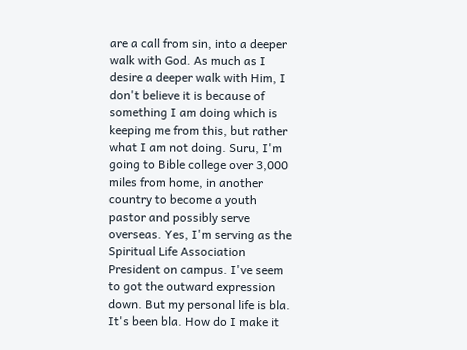are a call from sin, into a deeper walk with God. As much as I desire a deeper walk with Him, I don't believe it is because of something I am doing which is keeping me from this, but rather what I am not doing. Suru, I'm going to Bible college over 3,000 miles from home, in another country to become a youth pastor and possibly serve overseas. Yes, I'm serving as the Spiritual Life Association President on campus. I've seem to got the outward expression down. But my personal life is bla. It's been bla. How do I make it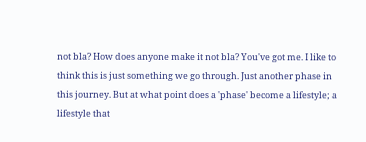not bla? How does anyone make it not bla? You've got me. I like to think this is just something we go through. Just another phase in this journey. But at what point does a 'phase' become a lifestyle; a lifestyle that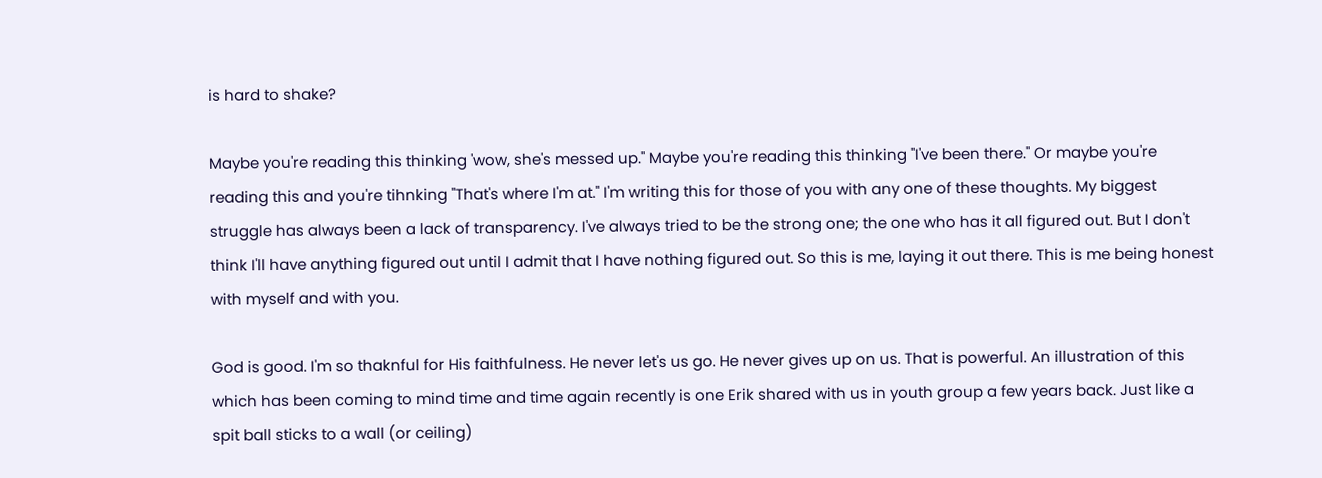is hard to shake?

Maybe you're reading this thinking 'wow, she's messed up." Maybe you're reading this thinking "I've been there." Or maybe you're reading this and you're tihnking "That's where I'm at." I'm writing this for those of you with any one of these thoughts. My biggest struggle has always been a lack of transparency. I've always tried to be the strong one; the one who has it all figured out. But I don't think I'll have anything figured out until I admit that I have nothing figured out. So this is me, laying it out there. This is me being honest with myself and with you.

God is good. I'm so thaknful for His faithfulness. He never let's us go. He never gives up on us. That is powerful. An illustration of this which has been coming to mind time and time again recently is one Erik shared with us in youth group a few years back. Just like a spit ball sticks to a wall (or ceiling)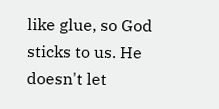like glue, so God sticks to us. He doesn't let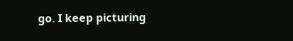go. I keep picturing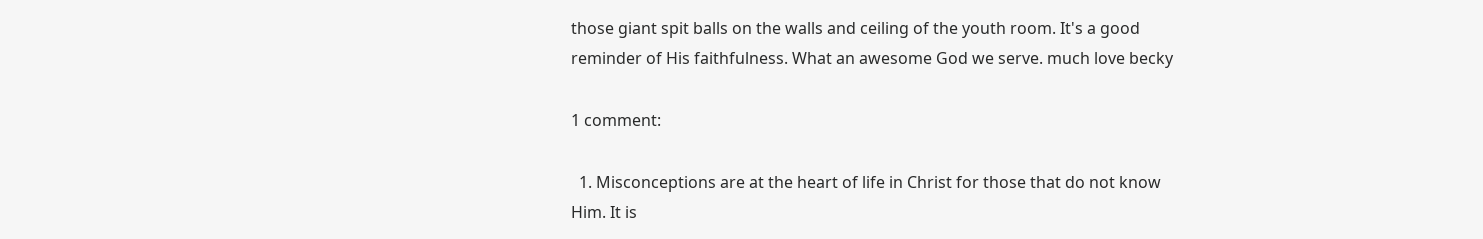those giant spit balls on the walls and ceiling of the youth room. It's a good reminder of His faithfulness. What an awesome God we serve. much love becky

1 comment:

  1. Misconceptions are at the heart of life in Christ for those that do not know Him. It is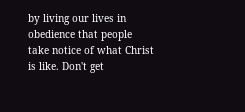by living our lives in obedience that people take notice of what Christ is like. Don't get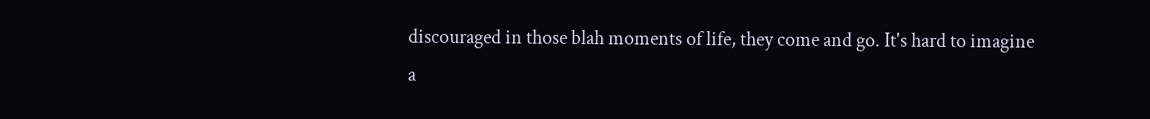discouraged in those blah moments of life, they come and go. It's hard to imagine a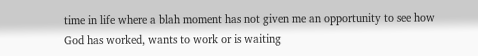time in life where a blah moment has not given me an opportunity to see how God has worked, wants to work or is waiting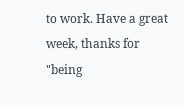to work. Have a great week, thanks for "being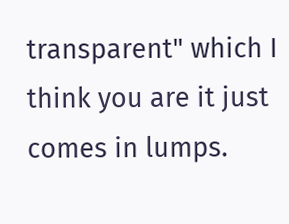transparent" which I think you are it just comes in lumps.